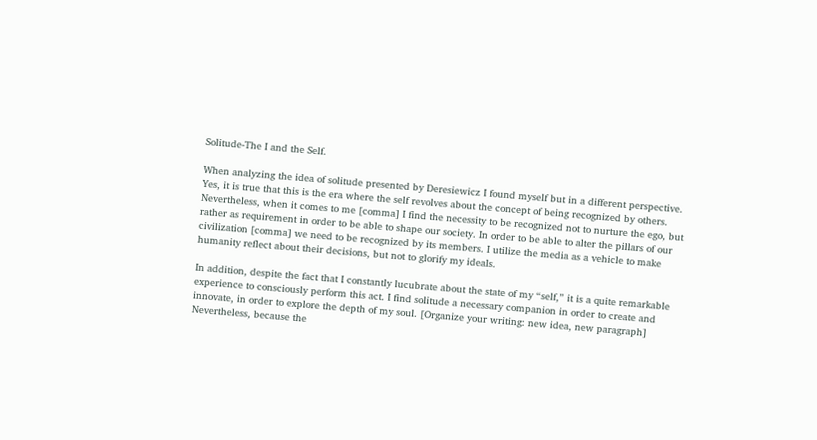Solitude-The I and the Self.

When analyzing the idea of solitude presented by Deresiewicz I found myself but in a different perspective. Yes, it is true that this is the era where the self revolves about the concept of being recognized by others. Nevertheless, when it comes to me [comma] I find the necessity to be recognized not to nurture the ego, but rather as requirement in order to be able to shape our society. In order to be able to alter the pillars of our civilization [comma] we need to be recognized by its members. I utilize the media as a vehicle to make humanity reflect about their decisions, but not to glorify my ideals.

In addition, despite the fact that I constantly lucubrate about the state of my “self,” it is a quite remarkable experience to consciously perform this act. I find solitude a necessary companion in order to create and innovate, in order to explore the depth of my soul. [Organize your writing: new idea, new paragraph] Nevertheless, because the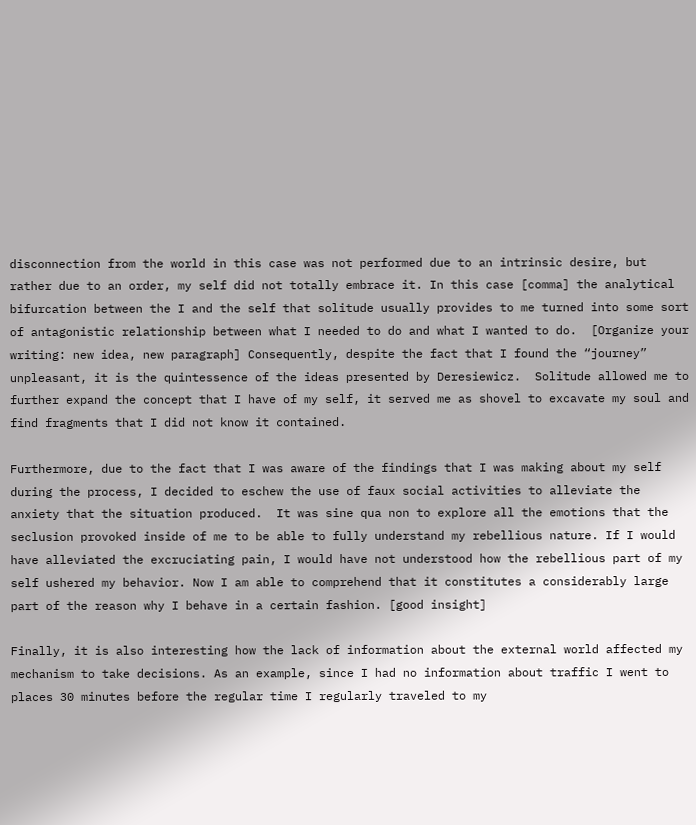disconnection from the world in this case was not performed due to an intrinsic desire, but rather due to an order, my self did not totally embrace it. In this case [comma] the analytical bifurcation between the I and the self that solitude usually provides to me turned into some sort of antagonistic relationship between what I needed to do and what I wanted to do.  [Organize your writing: new idea, new paragraph] Consequently, despite the fact that I found the “journey” unpleasant, it is the quintessence of the ideas presented by Deresiewicz.  Solitude allowed me to further expand the concept that I have of my self, it served me as shovel to excavate my soul and find fragments that I did not know it contained.

Furthermore, due to the fact that I was aware of the findings that I was making about my self during the process, I decided to eschew the use of faux social activities to alleviate the anxiety that the situation produced.  It was sine qua non to explore all the emotions that the seclusion provoked inside of me to be able to fully understand my rebellious nature. If I would have alleviated the excruciating pain, I would have not understood how the rebellious part of my self ushered my behavior. Now I am able to comprehend that it constitutes a considerably large part of the reason why I behave in a certain fashion. [good insight]

Finally, it is also interesting how the lack of information about the external world affected my mechanism to take decisions. As an example, since I had no information about traffic I went to places 30 minutes before the regular time I regularly traveled to my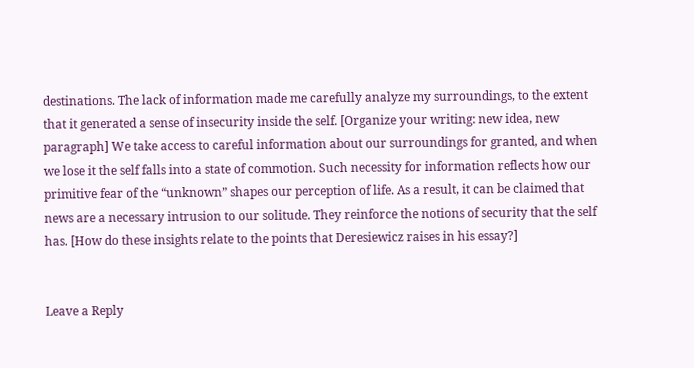destinations. The lack of information made me carefully analyze my surroundings, to the extent that it generated a sense of insecurity inside the self. [Organize your writing: new idea, new paragraph] We take access to careful information about our surroundings for granted, and when we lose it the self falls into a state of commotion. Such necessity for information reflects how our primitive fear of the “unknown” shapes our perception of life. As a result, it can be claimed that news are a necessary intrusion to our solitude. They reinforce the notions of security that the self has. [How do these insights relate to the points that Deresiewicz raises in his essay?]


Leave a Reply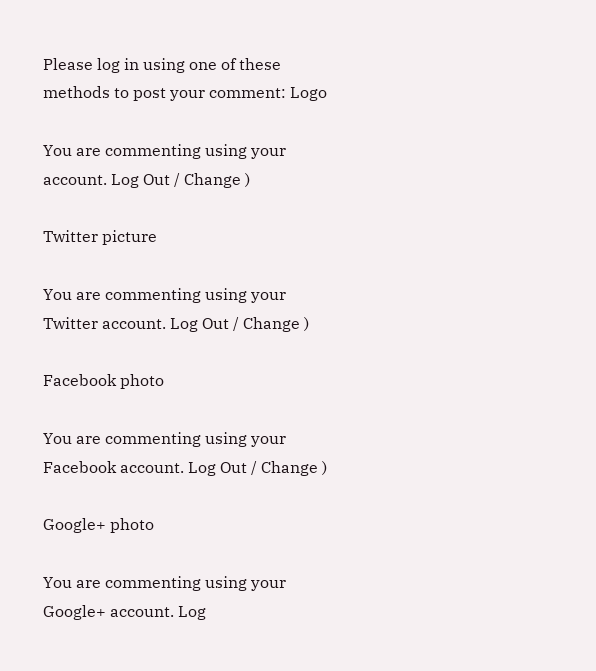Please log in using one of these methods to post your comment: Logo

You are commenting using your account. Log Out / Change )

Twitter picture

You are commenting using your Twitter account. Log Out / Change )

Facebook photo

You are commenting using your Facebook account. Log Out / Change )

Google+ photo

You are commenting using your Google+ account. Log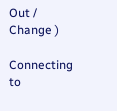Out / Change )

Connecting to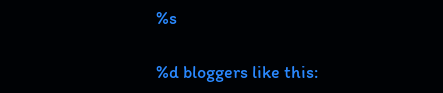%s

%d bloggers like this: